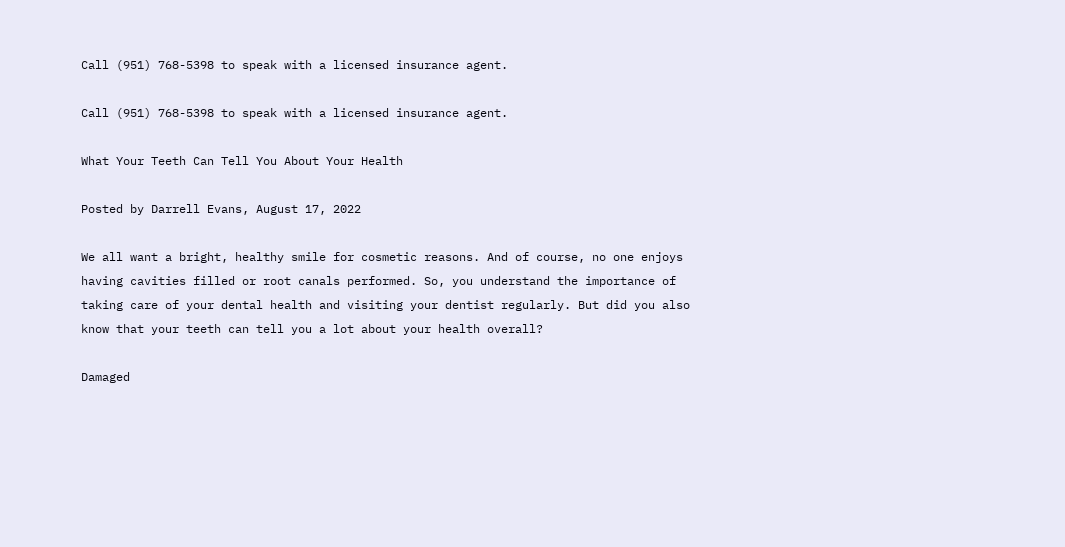Call (951) 768-5398 to speak with a licensed insurance agent.

Call (951) 768-5398 to speak with a licensed insurance agent.

What Your Teeth Can Tell You About Your Health

Posted by Darrell Evans, August 17, 2022

We all want a bright, healthy smile for cosmetic reasons. And of course, no one enjoys having cavities filled or root canals performed. So, you understand the importance of taking care of your dental health and visiting your dentist regularly. But did you also know that your teeth can tell you a lot about your health overall?

Damaged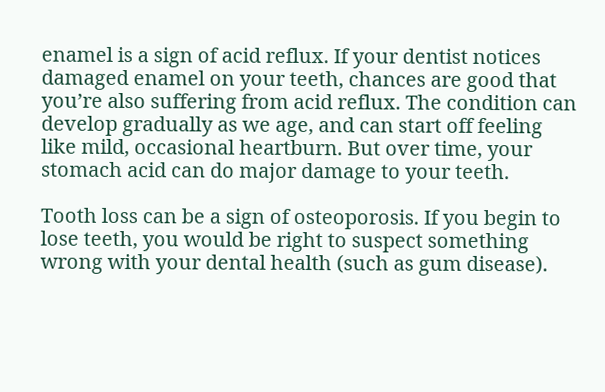enamel is a sign of acid reflux. If your dentist notices damaged enamel on your teeth, chances are good that you’re also suffering from acid reflux. The condition can develop gradually as we age, and can start off feeling like mild, occasional heartburn. But over time, your stomach acid can do major damage to your teeth.

Tooth loss can be a sign of osteoporosis. If you begin to lose teeth, you would be right to suspect something wrong with your dental health (such as gum disease).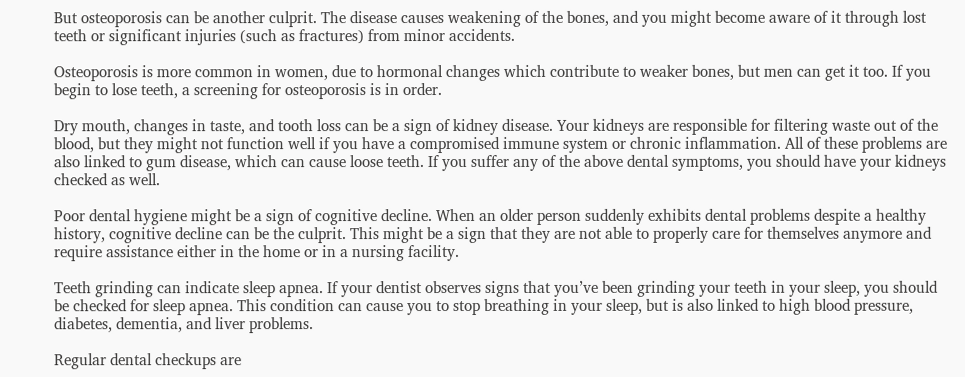But osteoporosis can be another culprit. The disease causes weakening of the bones, and you might become aware of it through lost teeth or significant injuries (such as fractures) from minor accidents.

Osteoporosis is more common in women, due to hormonal changes which contribute to weaker bones, but men can get it too. If you begin to lose teeth, a screening for osteoporosis is in order.

Dry mouth, changes in taste, and tooth loss can be a sign of kidney disease. Your kidneys are responsible for filtering waste out of the blood, but they might not function well if you have a compromised immune system or chronic inflammation. All of these problems are also linked to gum disease, which can cause loose teeth. If you suffer any of the above dental symptoms, you should have your kidneys checked as well.

Poor dental hygiene might be a sign of cognitive decline. When an older person suddenly exhibits dental problems despite a healthy history, cognitive decline can be the culprit. This might be a sign that they are not able to properly care for themselves anymore and require assistance either in the home or in a nursing facility.

Teeth grinding can indicate sleep apnea. If your dentist observes signs that you’ve been grinding your teeth in your sleep, you should be checked for sleep apnea. This condition can cause you to stop breathing in your sleep, but is also linked to high blood pressure, diabetes, dementia, and liver problems.

Regular dental checkups are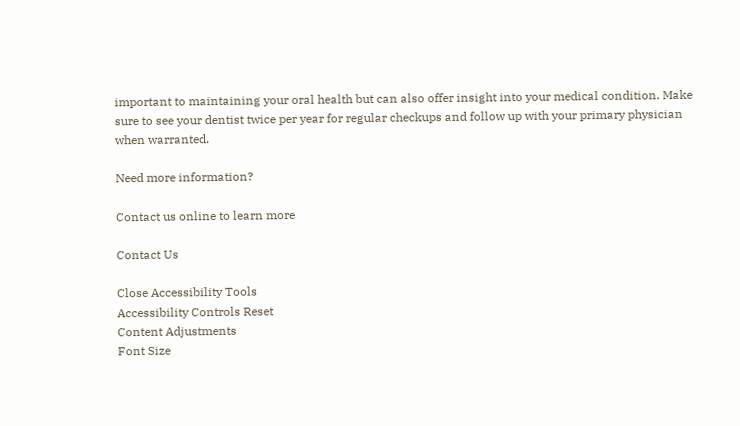important to maintaining your oral health but can also offer insight into your medical condition. Make sure to see your dentist twice per year for regular checkups and follow up with your primary physician when warranted.

Need more information?

Contact us online to learn more

Contact Us

Close Accessibility Tools
Accessibility Controls Reset
Content Adjustments
Font Size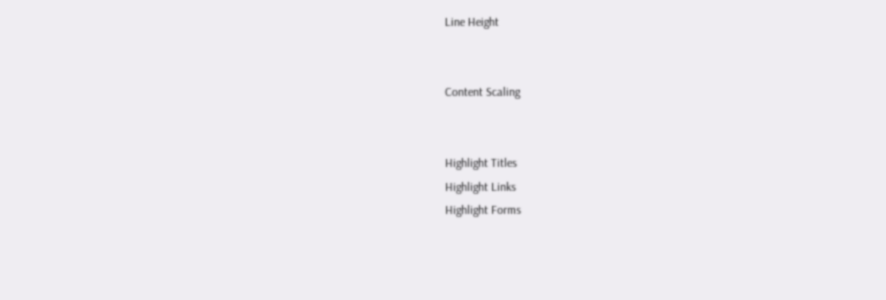Line Height


Content Scaling


Highlight Titles
Highlight Links
Highlight Forms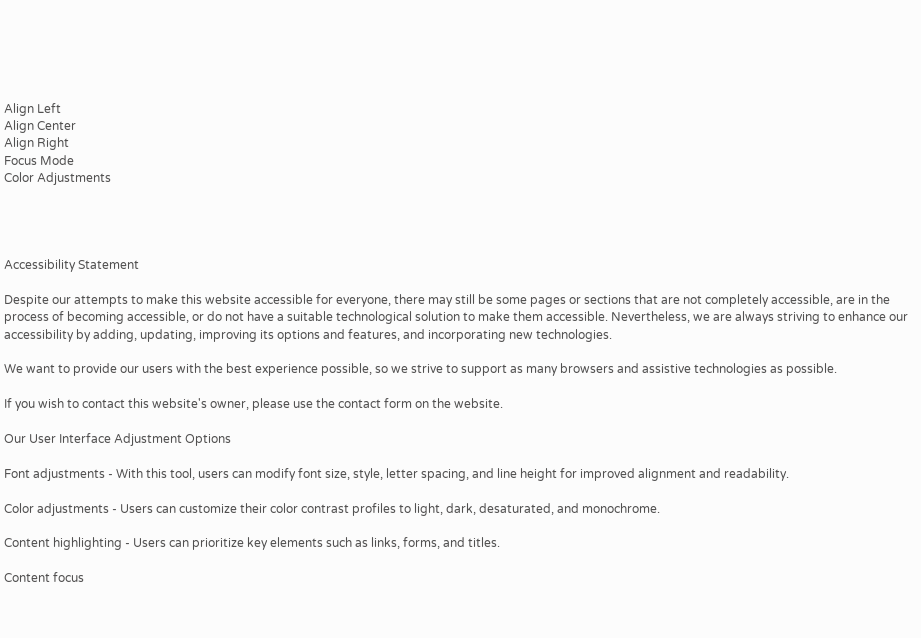Align Left
Align Center
Align Right
Focus Mode
Color Adjustments




Accessibility Statement

Despite our attempts to make this website accessible for everyone, there may still be some pages or sections that are not completely accessible, are in the process of becoming accessible, or do not have a suitable technological solution to make them accessible. Nevertheless, we are always striving to enhance our accessibility by adding, updating, improving its options and features, and incorporating new technologies.

We want to provide our users with the best experience possible, so we strive to support as many browsers and assistive technologies as possible.

If you wish to contact this website's owner, please use the contact form on the website.

Our User Interface Adjustment Options

Font adjustments - With this tool, users can modify font size, style, letter spacing, and line height for improved alignment and readability.

Color adjustments - Users can customize their color contrast profiles to light, dark, desaturated, and monochrome.

Content highlighting - Users can prioritize key elements such as links, forms, and titles.

Content focus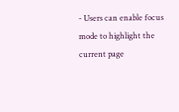- Users can enable focus mode to highlight the current page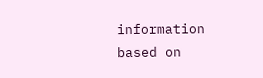information based on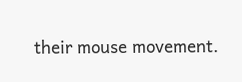their mouse movement.